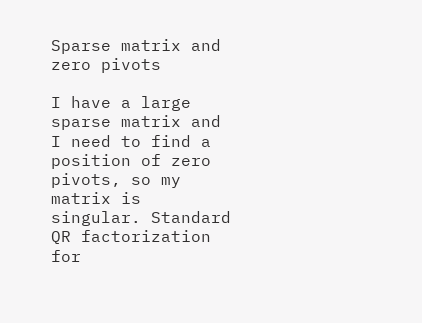Sparse matrix and zero pivots

I have a large sparse matrix and I need to find a position of zero pivots, so my matrix is singular. Standard QR factorization for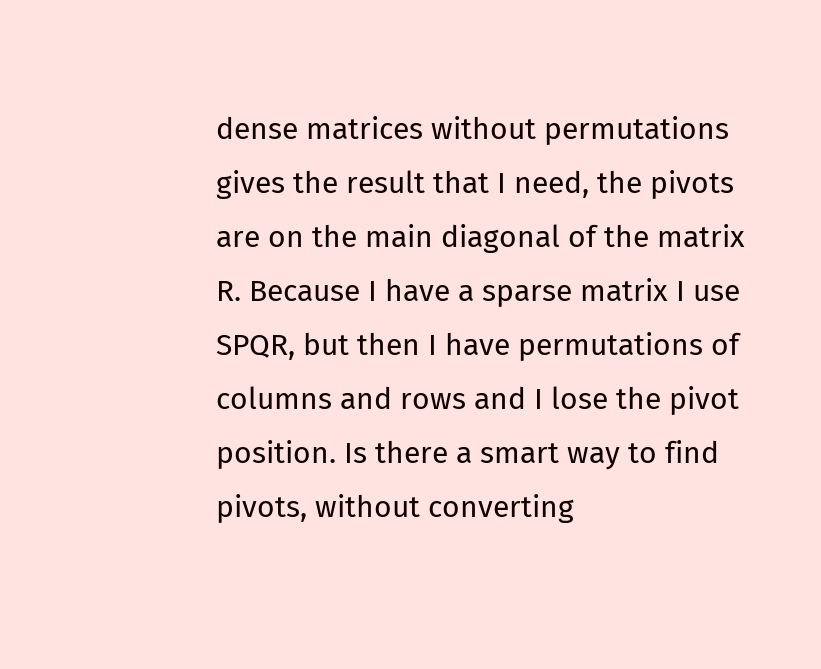dense matrices without permutations gives the result that I need, the pivots are on the main diagonal of the matrix R. Because I have a sparse matrix I use SPQR, but then I have permutations of columns and rows and I lose the pivot position. Is there a smart way to find pivots, without converting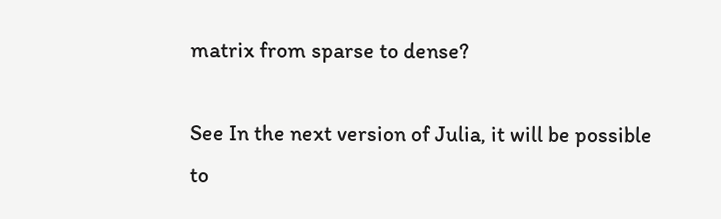matrix from sparse to dense?

See In the next version of Julia, it will be possible to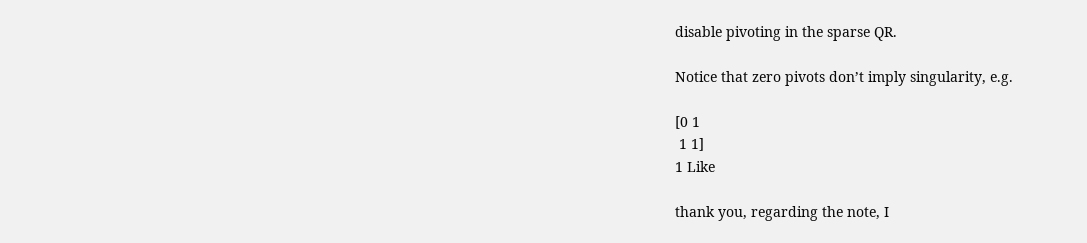disable pivoting in the sparse QR.

Notice that zero pivots don’t imply singularity, e.g.

[0 1
 1 1]
1 Like

thank you, regarding the note, I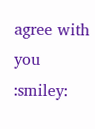agree with you :smiley: